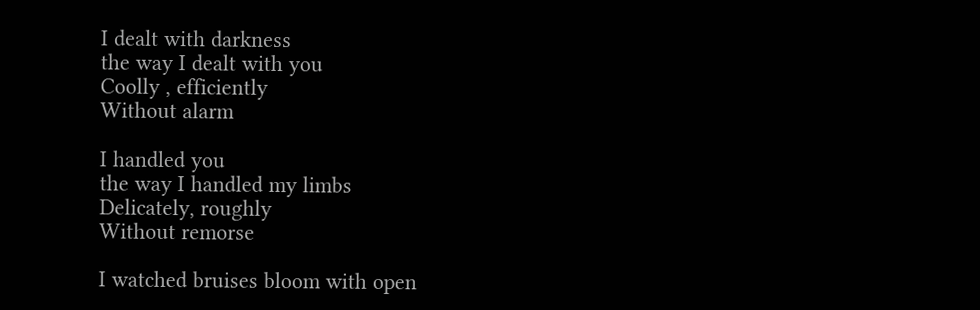I dealt with darkness
the way I dealt with you
Coolly , efficiently
Without alarm

I handled you
the way I handled my limbs
Delicately, roughly
Without remorse

I watched bruises bloom with open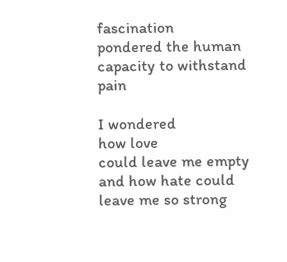fascination
pondered the human capacity to withstand pain

I wondered
how love
could leave me empty
and how hate could leave me so strong